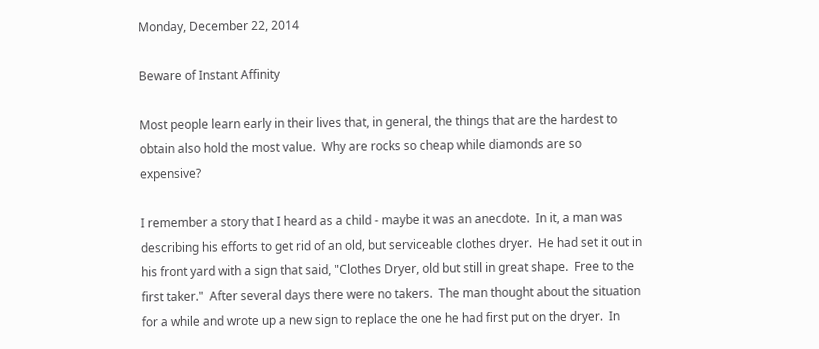Monday, December 22, 2014

Beware of Instant Affinity

Most people learn early in their lives that, in general, the things that are the hardest to obtain also hold the most value.  Why are rocks so cheap while diamonds are so expensive?

I remember a story that I heard as a child - maybe it was an anecdote.  In it, a man was describing his efforts to get rid of an old, but serviceable clothes dryer.  He had set it out in his front yard with a sign that said, "Clothes Dryer, old but still in great shape.  Free to the first taker."  After several days there were no takers.  The man thought about the situation for a while and wrote up a new sign to replace the one he had first put on the dryer.  In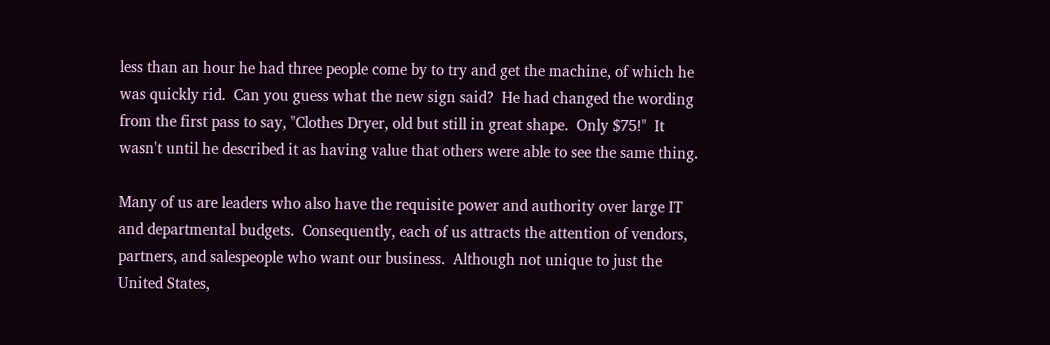less than an hour he had three people come by to try and get the machine, of which he was quickly rid.  Can you guess what the new sign said?  He had changed the wording from the first pass to say, "Clothes Dryer, old but still in great shape.  Only $75!"  It wasn't until he described it as having value that others were able to see the same thing.

Many of us are leaders who also have the requisite power and authority over large IT and departmental budgets.  Consequently, each of us attracts the attention of vendors, partners, and salespeople who want our business.  Although not unique to just the United States,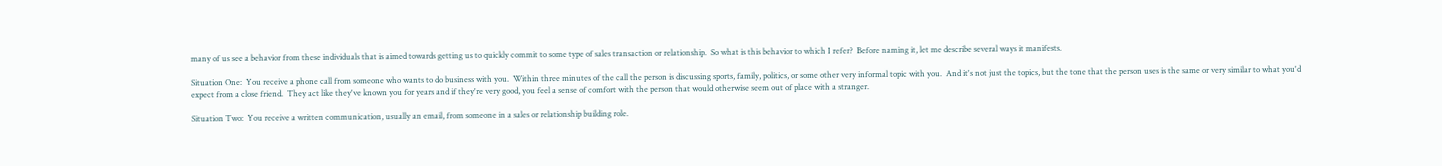many of us see a behavior from these individuals that is aimed towards getting us to quickly commit to some type of sales transaction or relationship.  So what is this behavior to which I refer?  Before naming it, let me describe several ways it manifests.

Situation One:  You receive a phone call from someone who wants to do business with you.  Within three minutes of the call the person is discussing sports, family, politics, or some other very informal topic with you.  And it's not just the topics, but the tone that the person uses is the same or very similar to what you'd expect from a close friend.  They act like they've known you for years and if they're very good, you feel a sense of comfort with the person that would otherwise seem out of place with a stranger.

Situation Two:  You receive a written communication, usually an email, from someone in a sales or relationship building role.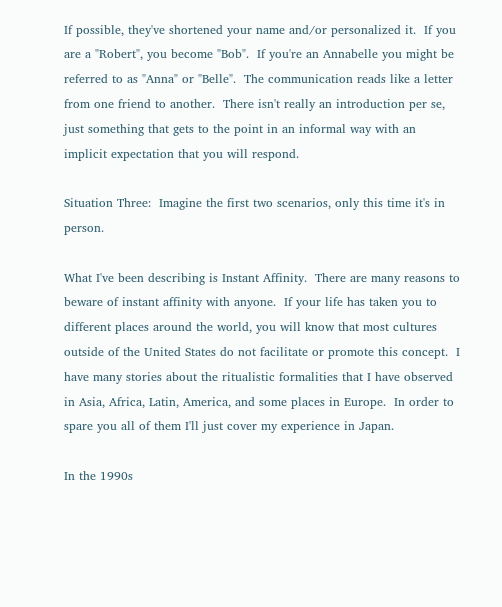If possible, they've shortened your name and/or personalized it.  If you are a "Robert", you become "Bob".  If you're an Annabelle you might be referred to as "Anna" or "Belle".  The communication reads like a letter from one friend to another.  There isn't really an introduction per se, just something that gets to the point in an informal way with an implicit expectation that you will respond.

Situation Three:  Imagine the first two scenarios, only this time it's in person.

What I've been describing is Instant Affinity.  There are many reasons to beware of instant affinity with anyone.  If your life has taken you to different places around the world, you will know that most cultures outside of the United States do not facilitate or promote this concept.  I have many stories about the ritualistic formalities that I have observed in Asia, Africa, Latin, America, and some places in Europe.  In order to spare you all of them I'll just cover my experience in Japan.

In the 1990s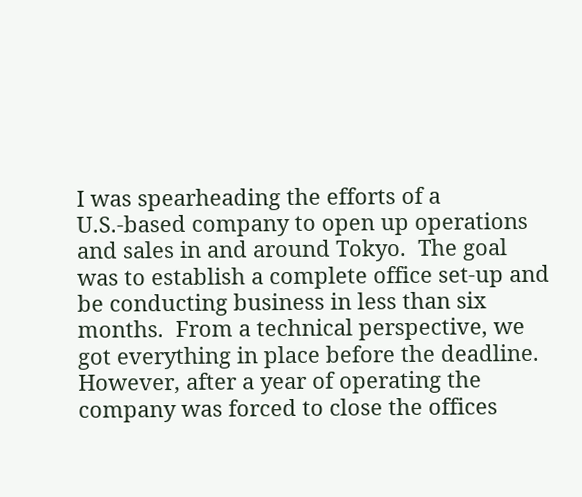I was spearheading the efforts of a U.S.-based company to open up operations and sales in and around Tokyo.  The goal was to establish a complete office set-up and be conducting business in less than six months.  From a technical perspective, we got everything in place before the deadline.  However, after a year of operating the company was forced to close the offices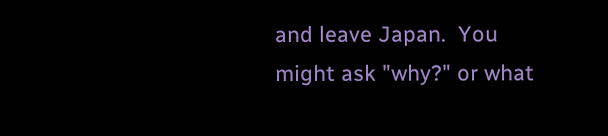and leave Japan.  You might ask "why?" or what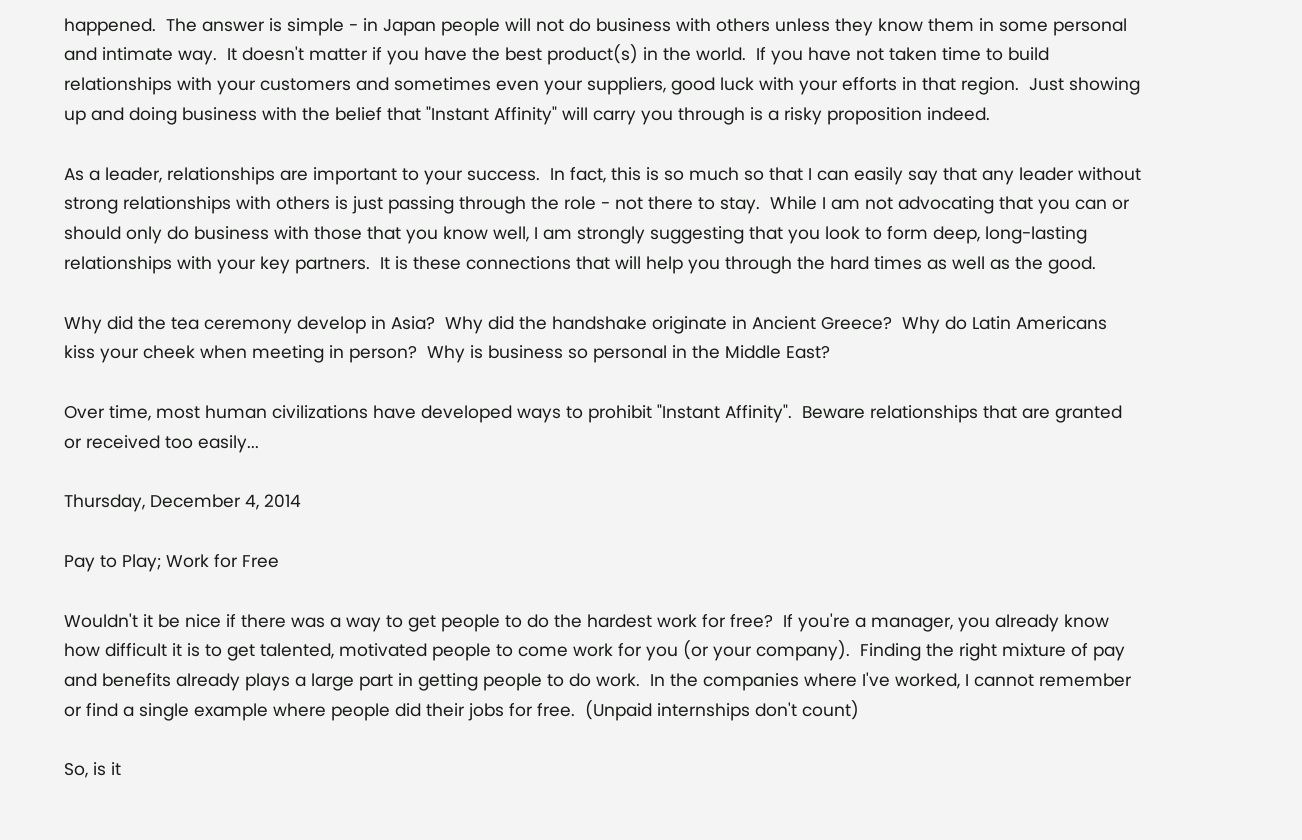happened.  The answer is simple - in Japan people will not do business with others unless they know them in some personal and intimate way.  It doesn't matter if you have the best product(s) in the world.  If you have not taken time to build relationships with your customers and sometimes even your suppliers, good luck with your efforts in that region.  Just showing up and doing business with the belief that "Instant Affinity" will carry you through is a risky proposition indeed.

As a leader, relationships are important to your success.  In fact, this is so much so that I can easily say that any leader without strong relationships with others is just passing through the role - not there to stay.  While I am not advocating that you can or should only do business with those that you know well, I am strongly suggesting that you look to form deep, long-lasting relationships with your key partners.  It is these connections that will help you through the hard times as well as the good.

Why did the tea ceremony develop in Asia?  Why did the handshake originate in Ancient Greece?  Why do Latin Americans kiss your cheek when meeting in person?  Why is business so personal in the Middle East?

Over time, most human civilizations have developed ways to prohibit "Instant Affinity".  Beware relationships that are granted or received too easily...

Thursday, December 4, 2014

Pay to Play; Work for Free

Wouldn't it be nice if there was a way to get people to do the hardest work for free?  If you're a manager, you already know how difficult it is to get talented, motivated people to come work for you (or your company).  Finding the right mixture of pay and benefits already plays a large part in getting people to do work.  In the companies where I've worked, I cannot remember or find a single example where people did their jobs for free.  (Unpaid internships don't count)

So, is it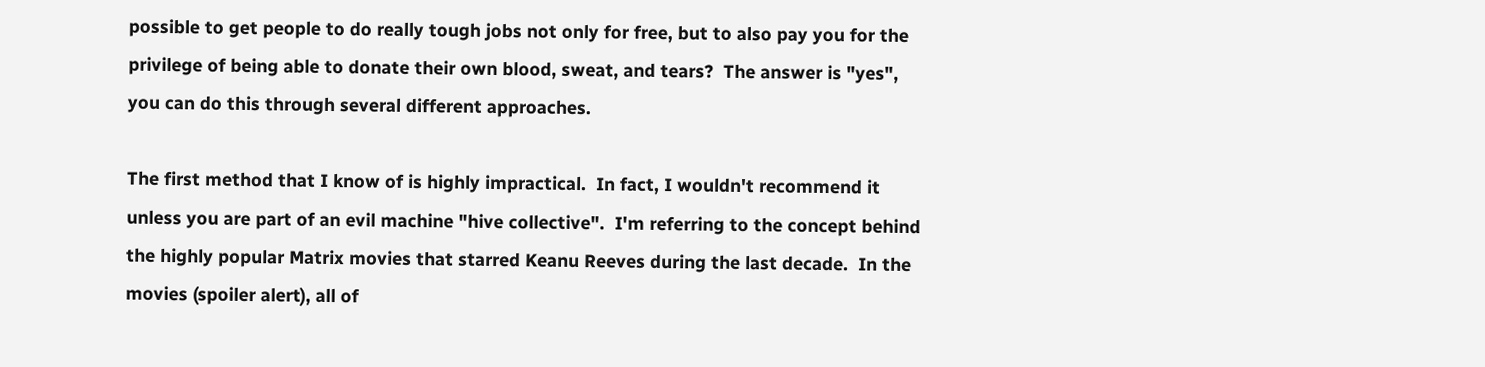possible to get people to do really tough jobs not only for free, but to also pay you for the privilege of being able to donate their own blood, sweat, and tears?  The answer is "yes", you can do this through several different approaches.

The first method that I know of is highly impractical.  In fact, I wouldn't recommend it unless you are part of an evil machine "hive collective".  I'm referring to the concept behind the highly popular Matrix movies that starred Keanu Reeves during the last decade.  In the movies (spoiler alert), all of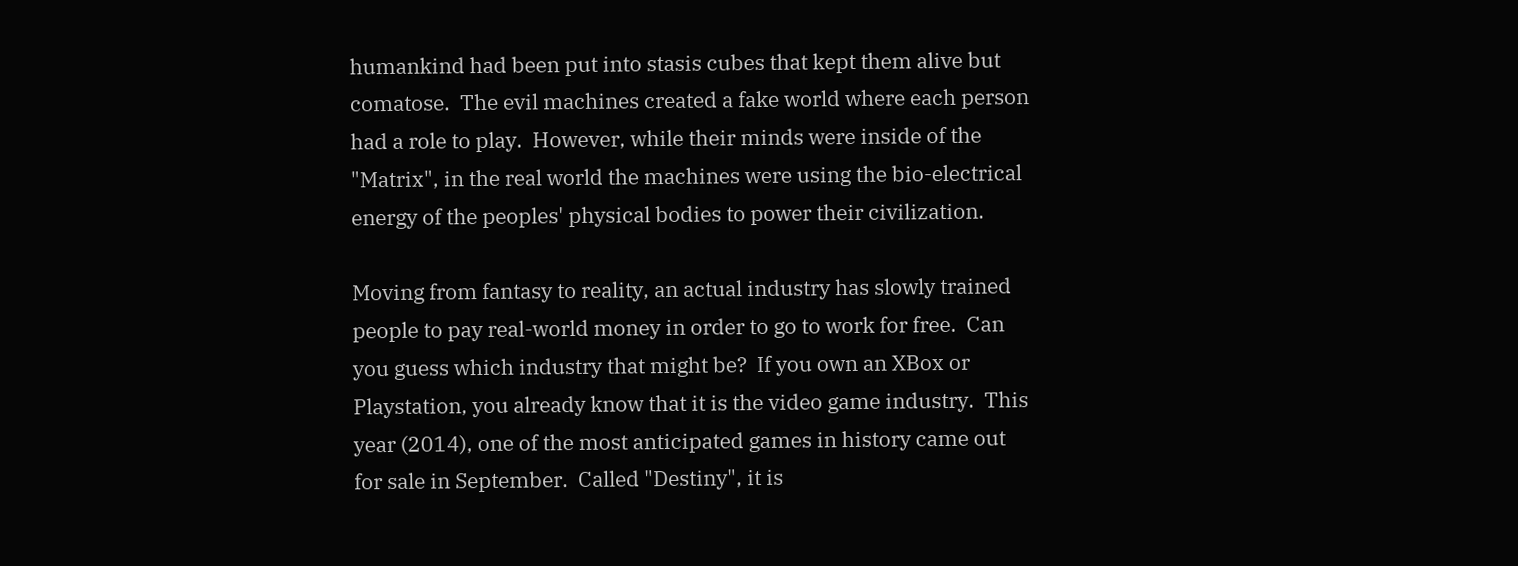humankind had been put into stasis cubes that kept them alive but comatose.  The evil machines created a fake world where each person had a role to play.  However, while their minds were inside of the "Matrix", in the real world the machines were using the bio-electrical energy of the peoples' physical bodies to power their civilization.

Moving from fantasy to reality, an actual industry has slowly trained people to pay real-world money in order to go to work for free.  Can you guess which industry that might be?  If you own an XBox or Playstation, you already know that it is the video game industry.  This year (2014), one of the most anticipated games in history came out for sale in September.  Called "Destiny", it is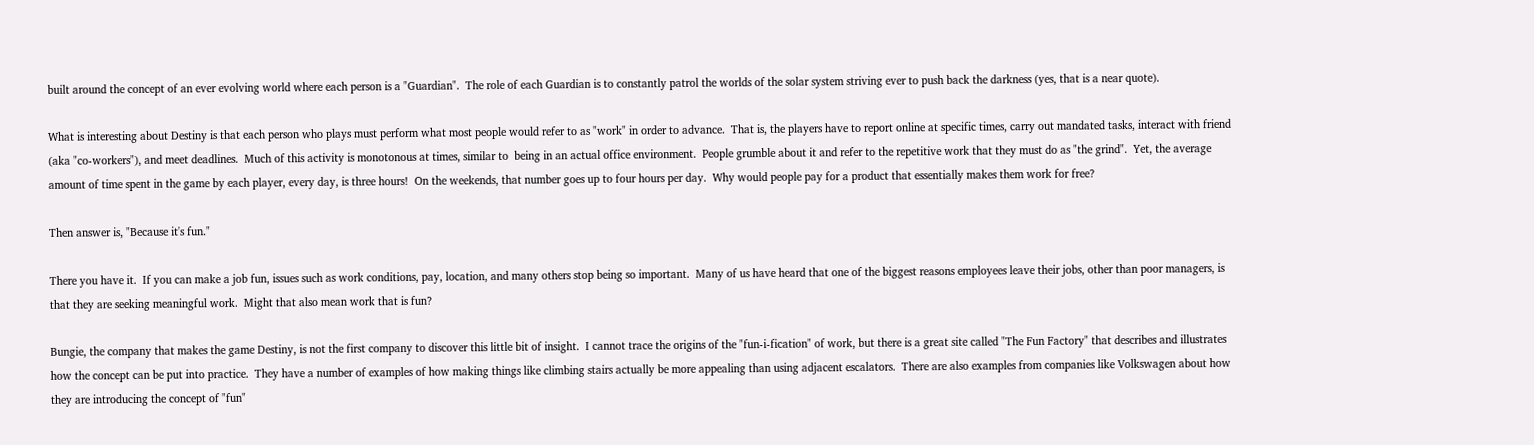built around the concept of an ever evolving world where each person is a "Guardian".  The role of each Guardian is to constantly patrol the worlds of the solar system striving ever to push back the darkness (yes, that is a near quote).

What is interesting about Destiny is that each person who plays must perform what most people would refer to as "work" in order to advance.  That is, the players have to report online at specific times, carry out mandated tasks, interact with friend (aka "co-workers"), and meet deadlines.  Much of this activity is monotonous at times, similar to  being in an actual office environment.  People grumble about it and refer to the repetitive work that they must do as "the grind".  Yet, the average amount of time spent in the game by each player, every day, is three hours!  On the weekends, that number goes up to four hours per day.  Why would people pay for a product that essentially makes them work for free?

Then answer is, "Because it's fun."

There you have it.  If you can make a job fun, issues such as work conditions, pay, location, and many others stop being so important.  Many of us have heard that one of the biggest reasons employees leave their jobs, other than poor managers, is that they are seeking meaningful work.  Might that also mean work that is fun?

Bungie, the company that makes the game Destiny, is not the first company to discover this little bit of insight.  I cannot trace the origins of the "fun-i-fication" of work, but there is a great site called "The Fun Factory" that describes and illustrates how the concept can be put into practice.  They have a number of examples of how making things like climbing stairs actually be more appealing than using adjacent escalators.  There are also examples from companies like Volkswagen about how they are introducing the concept of "fun"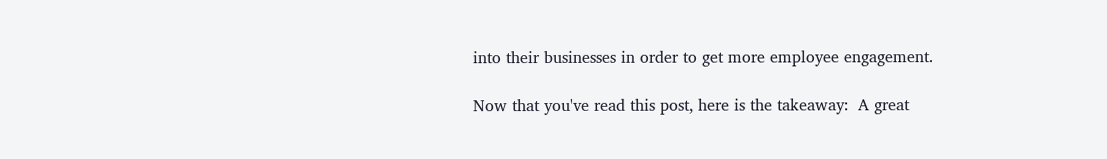into their businesses in order to get more employee engagement.

Now that you've read this post, here is the takeaway:  A great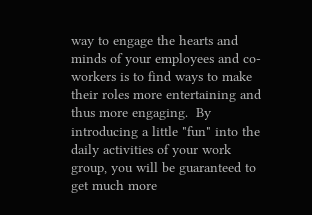way to engage the hearts and minds of your employees and co-workers is to find ways to make their roles more entertaining and thus more engaging.  By introducing a little "fun" into the daily activities of your work group, you will be guaranteed to get much more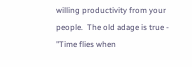willing productivity from your people.  The old adage is true - "Time flies when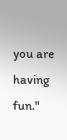you are having fun."